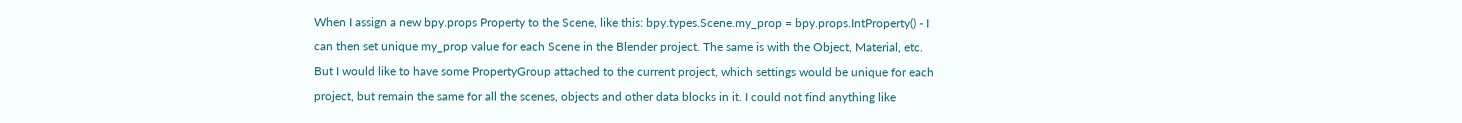When I assign a new bpy.props Property to the Scene, like this: bpy.types.Scene.my_prop = bpy.props.IntProperty() - I can then set unique my_prop value for each Scene in the Blender project. The same is with the Object, Material, etc. But I would like to have some PropertyGroup attached to the current project, which settings would be unique for each project, but remain the same for all the scenes, objects and other data blocks in it. I could not find anything like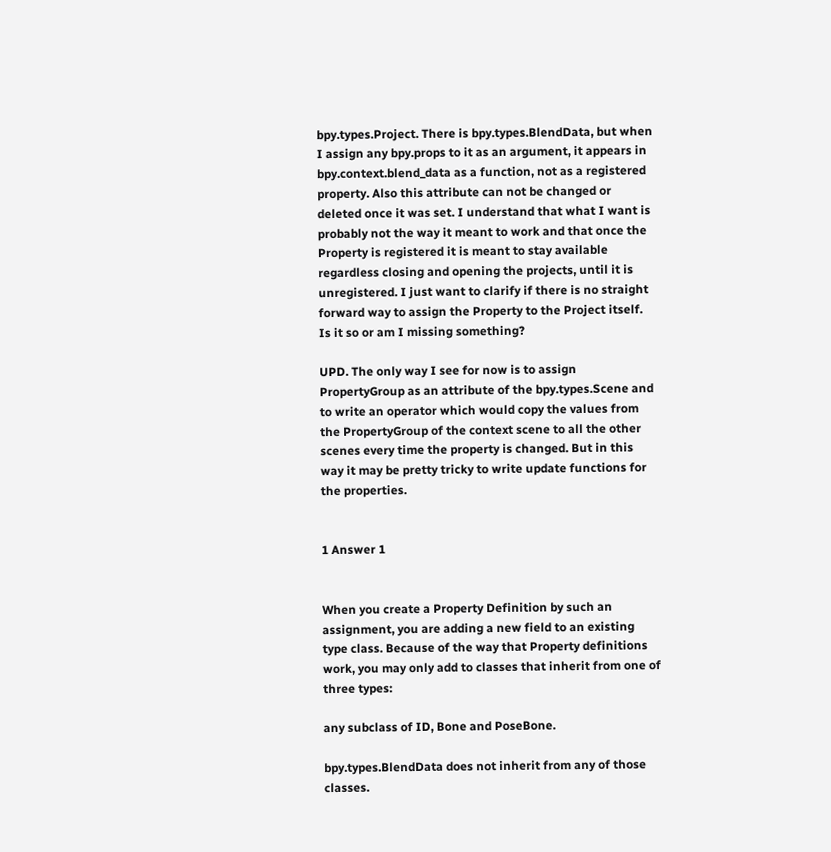bpy.types.Project. There is bpy.types.BlendData, but when I assign any bpy.props to it as an argument, it appears in bpy.context.blend_data as a function, not as a registered property. Also this attribute can not be changed or deleted once it was set. I understand that what I want is probably not the way it meant to work and that once the Property is registered it is meant to stay available regardless closing and opening the projects, until it is unregistered. I just want to clarify if there is no straight forward way to assign the Property to the Project itself. Is it so or am I missing something?

UPD. The only way I see for now is to assign PropertyGroup as an attribute of the bpy.types.Scene and to write an operator which would copy the values from the PropertyGroup of the context scene to all the other scenes every time the property is changed. But in this way it may be pretty tricky to write update functions for the properties.


1 Answer 1


When you create a Property Definition by such an assignment, you are adding a new field to an existing type class. Because of the way that Property definitions work, you may only add to classes that inherit from one of three types:

any subclass of ID, Bone and PoseBone.

bpy.types.BlendData does not inherit from any of those classes.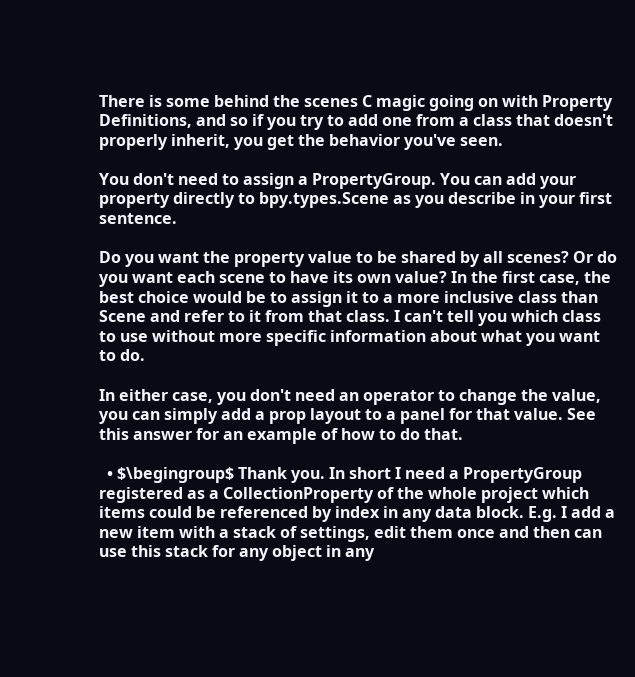There is some behind the scenes C magic going on with Property Definitions, and so if you try to add one from a class that doesn't properly inherit, you get the behavior you've seen.

You don't need to assign a PropertyGroup. You can add your property directly to bpy.types.Scene as you describe in your first sentence.

Do you want the property value to be shared by all scenes? Or do you want each scene to have its own value? In the first case, the best choice would be to assign it to a more inclusive class than Scene and refer to it from that class. I can't tell you which class to use without more specific information about what you want to do.

In either case, you don't need an operator to change the value, you can simply add a prop layout to a panel for that value. See this answer for an example of how to do that.

  • $\begingroup$ Thank you. In short I need a PropertyGroup registered as a CollectionProperty of the whole project which items could be referenced by index in any data block. E.g. I add a new item with a stack of settings, edit them once and then can use this stack for any object in any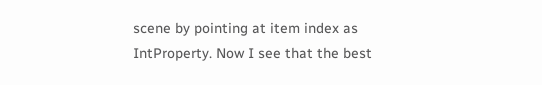scene by pointing at item index as IntProperty. Now I see that the best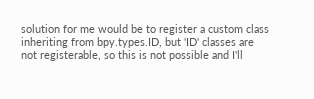solution for me would be to register a custom class inheriting from bpy.types.ID, but 'ID' classes are not registerable, so this is not possible and I'll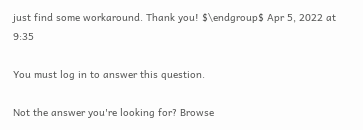just find some workaround. Thank you! $\endgroup$ Apr 5, 2022 at 9:35

You must log in to answer this question.

Not the answer you're looking for? Browse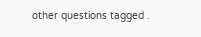other questions tagged .